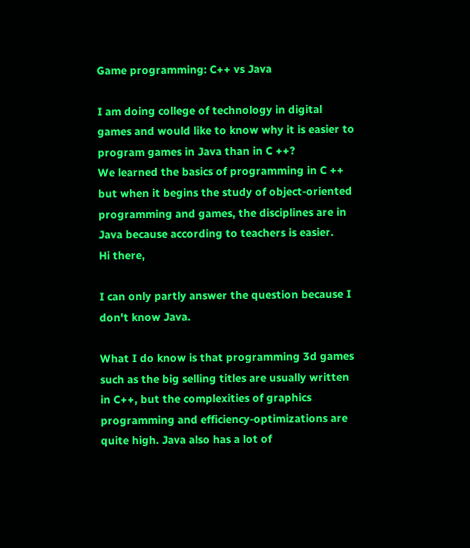Game programming: C++ vs Java

I am doing college of technology in digital games and would like to know why it is easier to program games in Java than in C ++?
We learned the basics of programming in C ++ but when it begins the study of object-oriented programming and games, the disciplines are in Java because according to teachers is easier.
Hi there,

I can only partly answer the question because I don't know Java.

What I do know is that programming 3d games such as the big selling titles are usually written in C++, but the complexities of graphics programming and efficiency-optimizations are quite high. Java also has a lot of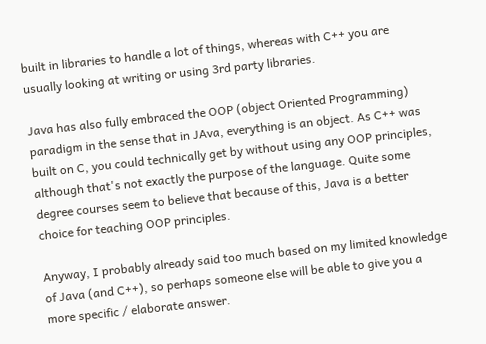built in libraries to handle a lot of things, whereas with C++ you are usually looking at writing or using 3rd party libraries.

Java has also fully embraced the OOP (object Oriented Programming) paradigm in the sense that in JAva, everything is an object. As C++ was built on C, you could technically get by without using any OOP principles, although that's not exactly the purpose of the language. Quite some degree courses seem to believe that because of this, Java is a better choice for teaching OOP principles.

Anyway, I probably already said too much based on my limited knowledge of Java (and C++), so perhaps someone else will be able to give you a more specific / elaborate answer.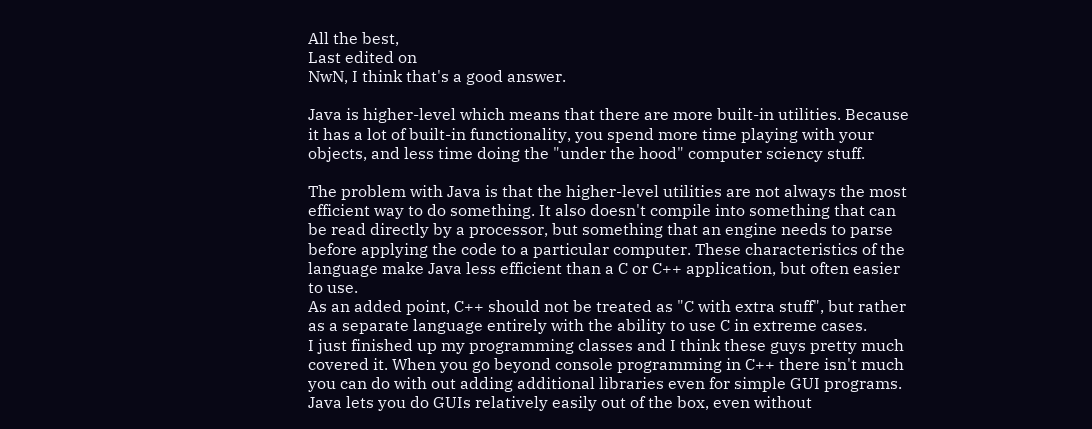All the best,
Last edited on
NwN, I think that's a good answer.

Java is higher-level which means that there are more built-in utilities. Because it has a lot of built-in functionality, you spend more time playing with your objects, and less time doing the "under the hood" computer sciency stuff.

The problem with Java is that the higher-level utilities are not always the most efficient way to do something. It also doesn't compile into something that can be read directly by a processor, but something that an engine needs to parse before applying the code to a particular computer. These characteristics of the language make Java less efficient than a C or C++ application, but often easier to use.
As an added point, C++ should not be treated as "C with extra stuff", but rather as a separate language entirely with the ability to use C in extreme cases.
I just finished up my programming classes and I think these guys pretty much covered it. When you go beyond console programming in C++ there isn't much you can do with out adding additional libraries even for simple GUI programs. Java lets you do GUIs relatively easily out of the box, even without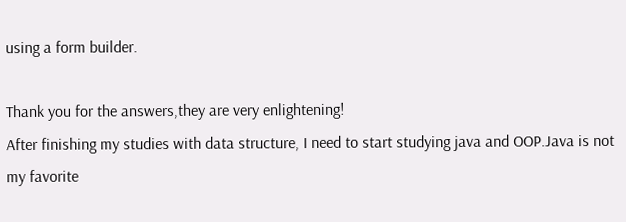using a form builder.

Thank you for the answers,they are very enlightening!
After finishing my studies with data structure, I need to start studying java and OOP.Java is not my favorite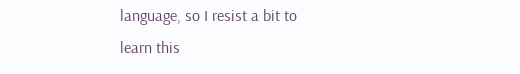language, so I resist a bit to learn this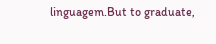linguagem.But to graduate,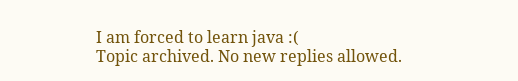I am forced to learn java :(
Topic archived. No new replies allowed.